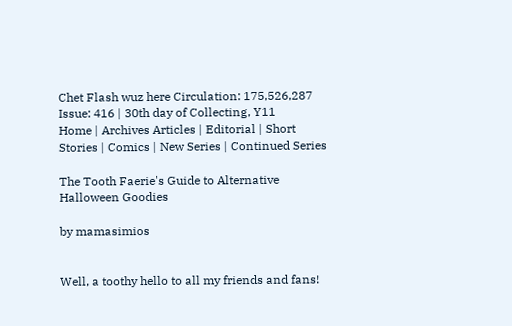Chet Flash wuz here Circulation: 175,526,287 Issue: 416 | 30th day of Collecting, Y11
Home | Archives Articles | Editorial | Short Stories | Comics | New Series | Continued Series

The Tooth Faerie's Guide to Alternative Halloween Goodies

by mamasimios


Well, a toothy hello to all my friends and fans!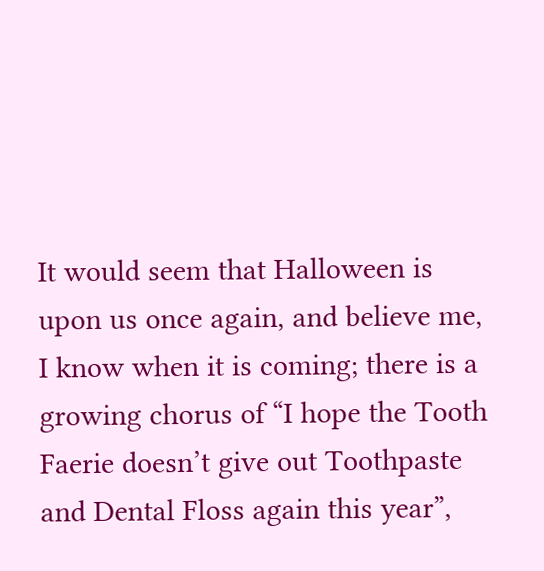It would seem that Halloween is upon us once again, and believe me, I know when it is coming; there is a growing chorus of “I hope the Tooth Faerie doesn’t give out Toothpaste and Dental Floss again this year”,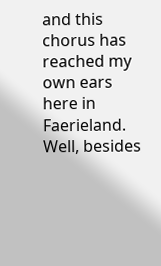and this chorus has reached my own ears here in Faerieland. Well, besides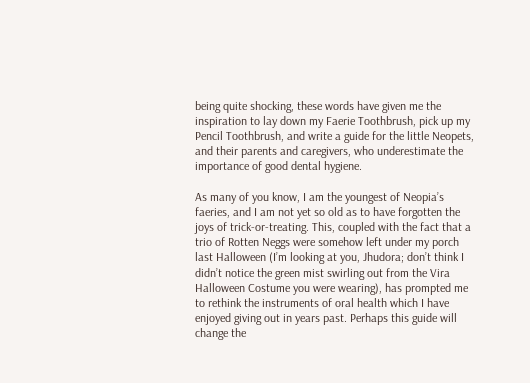being quite shocking, these words have given me the inspiration to lay down my Faerie Toothbrush, pick up my Pencil Toothbrush, and write a guide for the little Neopets, and their parents and caregivers, who underestimate the importance of good dental hygiene.

As many of you know, I am the youngest of Neopia’s faeries, and I am not yet so old as to have forgotten the joys of trick-or-treating. This, coupled with the fact that a trio of Rotten Neggs were somehow left under my porch last Halloween (I’m looking at you, Jhudora; don’t think I didn’t notice the green mist swirling out from the Vira Halloween Costume you were wearing), has prompted me to rethink the instruments of oral health which I have enjoyed giving out in years past. Perhaps this guide will change the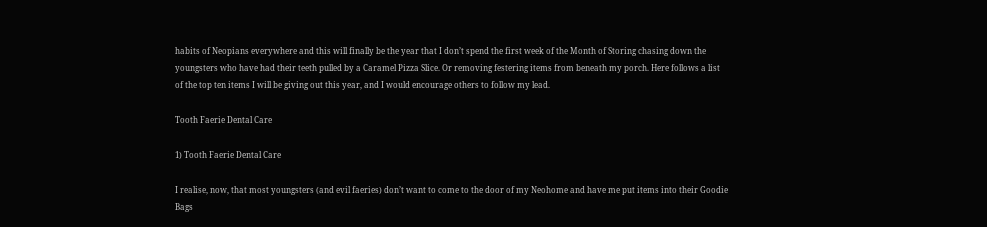habits of Neopians everywhere and this will finally be the year that I don’t spend the first week of the Month of Storing chasing down the youngsters who have had their teeth pulled by a Caramel Pizza Slice. Or removing festering items from beneath my porch. Here follows a list of the top ten items I will be giving out this year, and I would encourage others to follow my lead.

Tooth Faerie Dental Care

1) Tooth Faerie Dental Care

I realise, now, that most youngsters (and evil faeries) don’t want to come to the door of my Neohome and have me put items into their Goodie Bags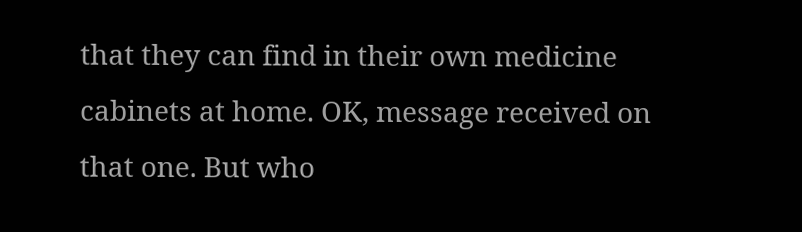that they can find in their own medicine cabinets at home. OK, message received on that one. But who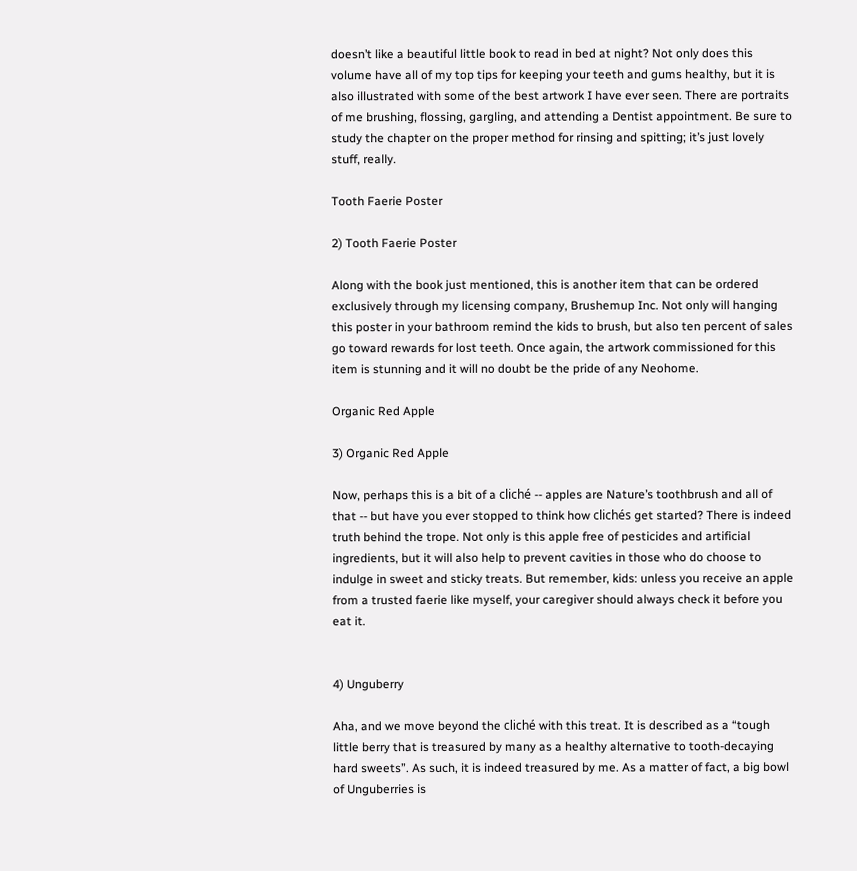doesn’t like a beautiful little book to read in bed at night? Not only does this volume have all of my top tips for keeping your teeth and gums healthy, but it is also illustrated with some of the best artwork I have ever seen. There are portraits of me brushing, flossing, gargling, and attending a Dentist appointment. Be sure to study the chapter on the proper method for rinsing and spitting; it’s just lovely stuff, really.

Tooth Faerie Poster

2) Tooth Faerie Poster

Along with the book just mentioned, this is another item that can be ordered exclusively through my licensing company, Brushemup Inc. Not only will hanging this poster in your bathroom remind the kids to brush, but also ten percent of sales go toward rewards for lost teeth. Once again, the artwork commissioned for this item is stunning and it will no doubt be the pride of any Neohome.

Organic Red Apple

3) Organic Red Apple

Now, perhaps this is a bit of a cliché -- apples are Nature’s toothbrush and all of that -- but have you ever stopped to think how clichés get started? There is indeed truth behind the trope. Not only is this apple free of pesticides and artificial ingredients, but it will also help to prevent cavities in those who do choose to indulge in sweet and sticky treats. But remember, kids: unless you receive an apple from a trusted faerie like myself, your caregiver should always check it before you eat it.


4) Unguberry

Aha, and we move beyond the cliché with this treat. It is described as a “tough little berry that is treasured by many as a healthy alternative to tooth-decaying hard sweets”. As such, it is indeed treasured by me. As a matter of fact, a big bowl of Unguberries is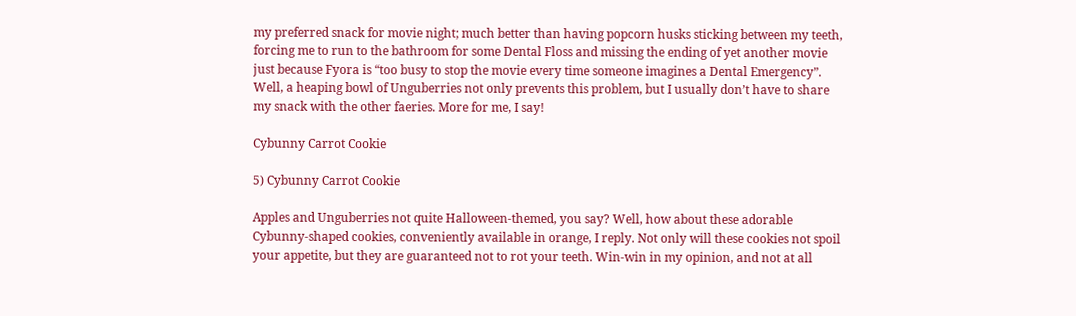my preferred snack for movie night; much better than having popcorn husks sticking between my teeth, forcing me to run to the bathroom for some Dental Floss and missing the ending of yet another movie just because Fyora is “too busy to stop the movie every time someone imagines a Dental Emergency”. Well, a heaping bowl of Unguberries not only prevents this problem, but I usually don’t have to share my snack with the other faeries. More for me, I say!

Cybunny Carrot Cookie

5) Cybunny Carrot Cookie

Apples and Unguberries not quite Halloween-themed, you say? Well, how about these adorable Cybunny-shaped cookies, conveniently available in orange, I reply. Not only will these cookies not spoil your appetite, but they are guaranteed not to rot your teeth. Win-win in my opinion, and not at all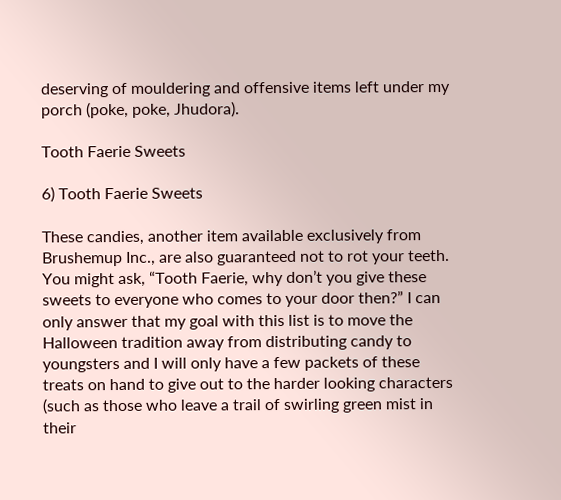deserving of mouldering and offensive items left under my porch (poke, poke, Jhudora).

Tooth Faerie Sweets

6) Tooth Faerie Sweets

These candies, another item available exclusively from Brushemup Inc., are also guaranteed not to rot your teeth. You might ask, “Tooth Faerie, why don’t you give these sweets to everyone who comes to your door then?” I can only answer that my goal with this list is to move the Halloween tradition away from distributing candy to youngsters and I will only have a few packets of these treats on hand to give out to the harder looking characters (such as those who leave a trail of swirling green mist in their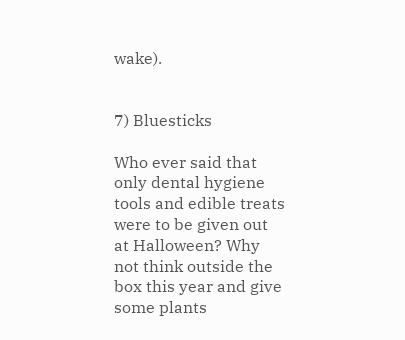wake).


7) Bluesticks

Who ever said that only dental hygiene tools and edible treats were to be given out at Halloween? Why not think outside the box this year and give some plants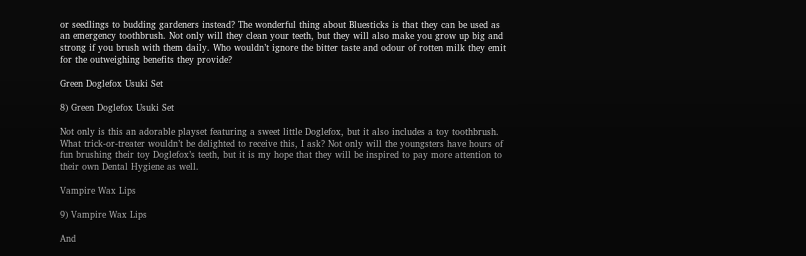or seedlings to budding gardeners instead? The wonderful thing about Bluesticks is that they can be used as an emergency toothbrush. Not only will they clean your teeth, but they will also make you grow up big and strong if you brush with them daily. Who wouldn’t ignore the bitter taste and odour of rotten milk they emit for the outweighing benefits they provide?

Green Doglefox Usuki Set

8) Green Doglefox Usuki Set

Not only is this an adorable playset featuring a sweet little Doglefox, but it also includes a toy toothbrush. What trick-or-treater wouldn’t be delighted to receive this, I ask? Not only will the youngsters have hours of fun brushing their toy Doglefox’s teeth, but it is my hope that they will be inspired to pay more attention to their own Dental Hygiene as well.

Vampire Wax Lips

9) Vampire Wax Lips

And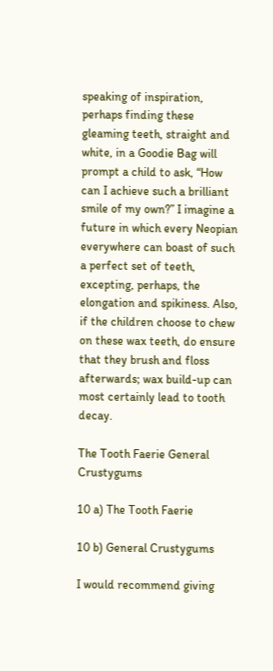speaking of inspiration, perhaps finding these gleaming teeth, straight and white, in a Goodie Bag will prompt a child to ask, “How can I achieve such a brilliant smile of my own?” I imagine a future in which every Neopian everywhere can boast of such a perfect set of teeth, excepting, perhaps, the elongation and spikiness. Also, if the children choose to chew on these wax teeth, do ensure that they brush and floss afterwards; wax build-up can most certainly lead to tooth decay.

The Tooth Faerie General Crustygums

10 a) The Tooth Faerie

10 b) General Crustygums

I would recommend giving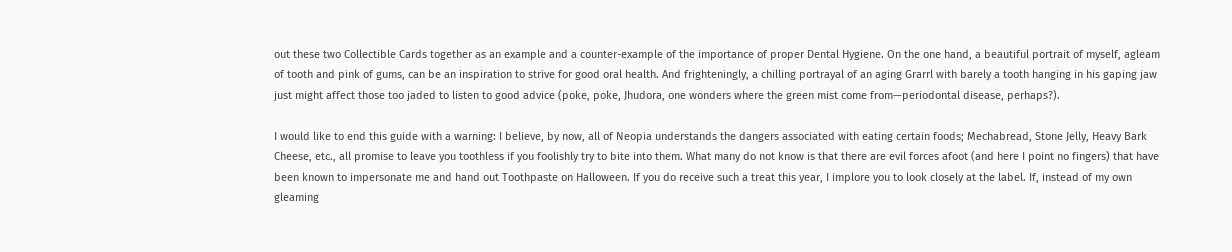out these two Collectible Cards together as an example and a counter-example of the importance of proper Dental Hygiene. On the one hand, a beautiful portrait of myself, agleam of tooth and pink of gums, can be an inspiration to strive for good oral health. And frighteningly, a chilling portrayal of an aging Grarrl with barely a tooth hanging in his gaping jaw just might affect those too jaded to listen to good advice (poke, poke, Jhudora, one wonders where the green mist come from—periodontal disease, perhaps?).

I would like to end this guide with a warning: I believe, by now, all of Neopia understands the dangers associated with eating certain foods; Mechabread, Stone Jelly, Heavy Bark Cheese, etc., all promise to leave you toothless if you foolishly try to bite into them. What many do not know is that there are evil forces afoot (and here I point no fingers) that have been known to impersonate me and hand out Toothpaste on Halloween. If you do receive such a treat this year, I implore you to look closely at the label. If, instead of my own gleaming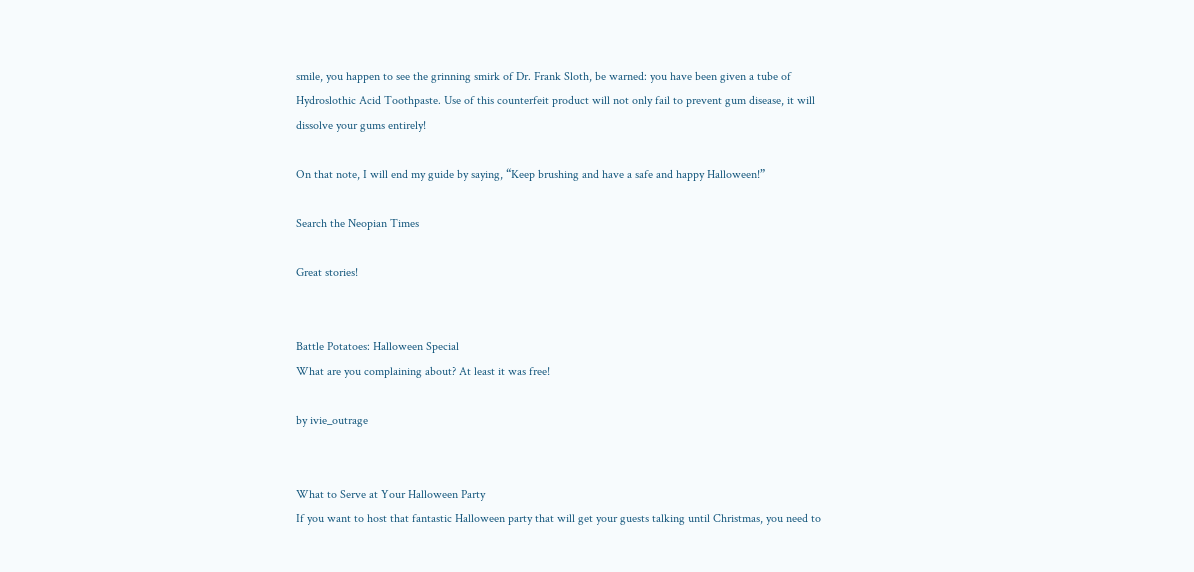smile, you happen to see the grinning smirk of Dr. Frank Sloth, be warned: you have been given a tube of Hydroslothic Acid Toothpaste. Use of this counterfeit product will not only fail to prevent gum disease, it will dissolve your gums entirely!

On that note, I will end my guide by saying, “Keep brushing and have a safe and happy Halloween!”

Search the Neopian Times

Great stories!


Battle Potatoes: Halloween Special
What are you complaining about? At least it was free!

by ivie_outrage


What to Serve at Your Halloween Party
If you want to host that fantastic Halloween party that will get your guests talking until Christmas, you need to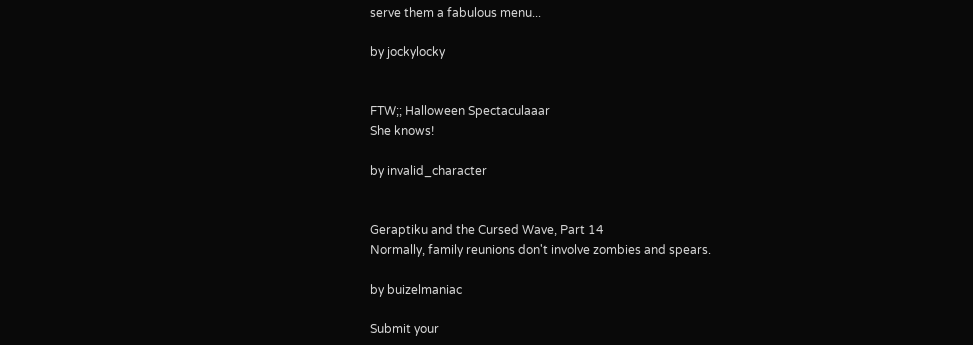serve them a fabulous menu...

by jockylocky


FTW;; Halloween Spectaculaaar
She knows!

by invalid_character


Geraptiku and the Cursed Wave, Part 14
Normally, family reunions don't involve zombies and spears.

by buizelmaniac

Submit your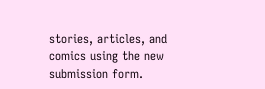stories, articles, and comics using the new submission form.